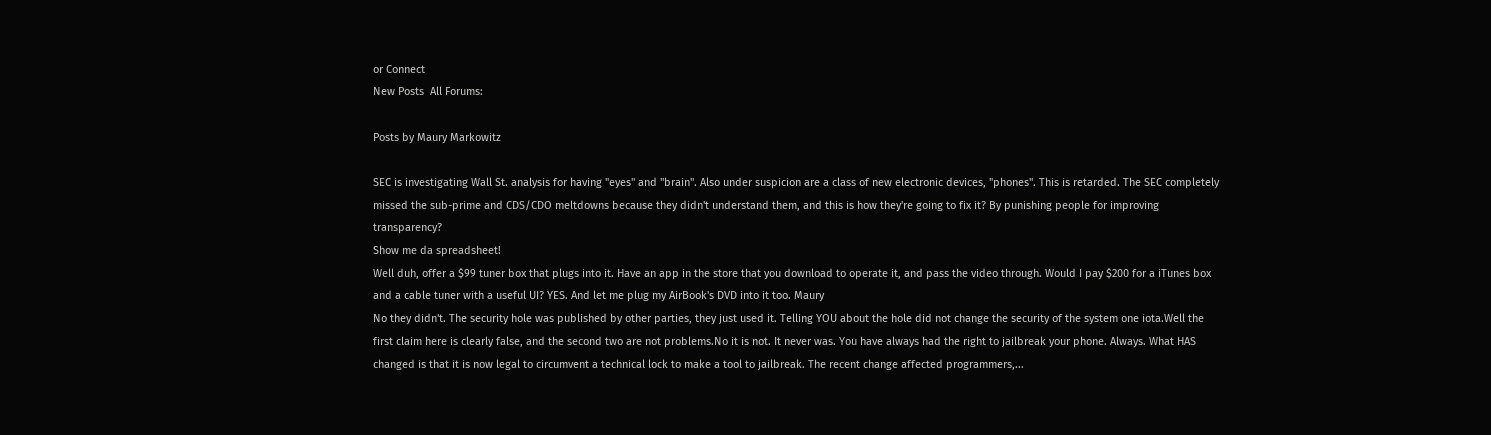or Connect
New Posts  All Forums:

Posts by Maury Markowitz

SEC is investigating Wall St. analysis for having "eyes" and "brain". Also under suspicion are a class of new electronic devices, "phones". This is retarded. The SEC completely missed the sub-prime and CDS/CDO meltdowns because they didn't understand them, and this is how they're going to fix it? By punishing people for improving transparency?
Show me da spreadsheet!
Well duh, offer a $99 tuner box that plugs into it. Have an app in the store that you download to operate it, and pass the video through. Would I pay $200 for a iTunes box and a cable tuner with a useful UI? YES. And let me plug my AirBook's DVD into it too. Maury
No they didn't. The security hole was published by other parties, they just used it. Telling YOU about the hole did not change the security of the system one iota.Well the first claim here is clearly false, and the second two are not problems.No it is not. It never was. You have always had the right to jailbreak your phone. Always. What HAS changed is that it is now legal to circumvent a technical lock to make a tool to jailbreak. The recent change affected programmers,...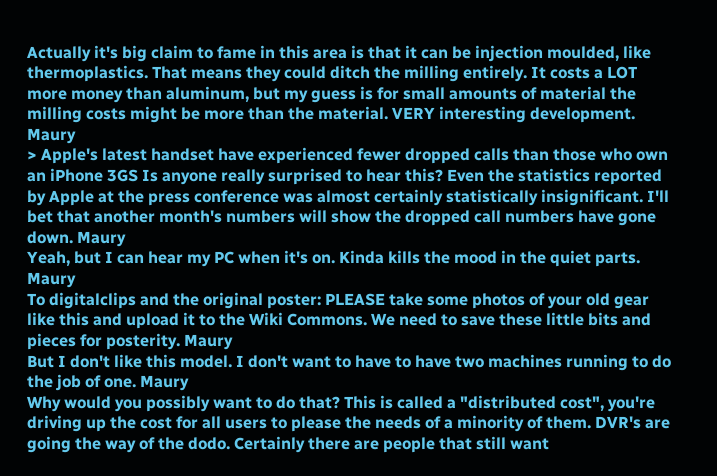Actually it's big claim to fame in this area is that it can be injection moulded, like thermoplastics. That means they could ditch the milling entirely. It costs a LOT more money than aluminum, but my guess is for small amounts of material the milling costs might be more than the material. VERY interesting development. Maury
> Apple's latest handset have experienced fewer dropped calls than those who own an iPhone 3GS Is anyone really surprised to hear this? Even the statistics reported by Apple at the press conference was almost certainly statistically insignificant. I'll bet that another month's numbers will show the dropped call numbers have gone down. Maury
Yeah, but I can hear my PC when it's on. Kinda kills the mood in the quiet parts. Maury
To digitalclips and the original poster: PLEASE take some photos of your old gear like this and upload it to the Wiki Commons. We need to save these little bits and pieces for posterity. Maury
But I don't like this model. I don't want to have to have two machines running to do the job of one. Maury
Why would you possibly want to do that? This is called a "distributed cost", you're driving up the cost for all users to please the needs of a minority of them. DVR's are going the way of the dodo. Certainly there are people that still want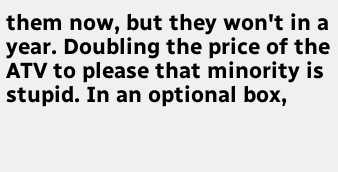them now, but they won't in a year. Doubling the price of the ATV to please that minority is stupid. In an optional box,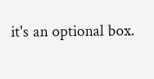it's an optional box.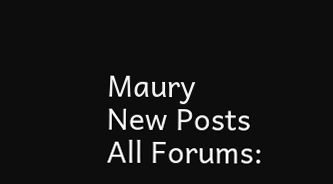Maury
New Posts  All Forums: